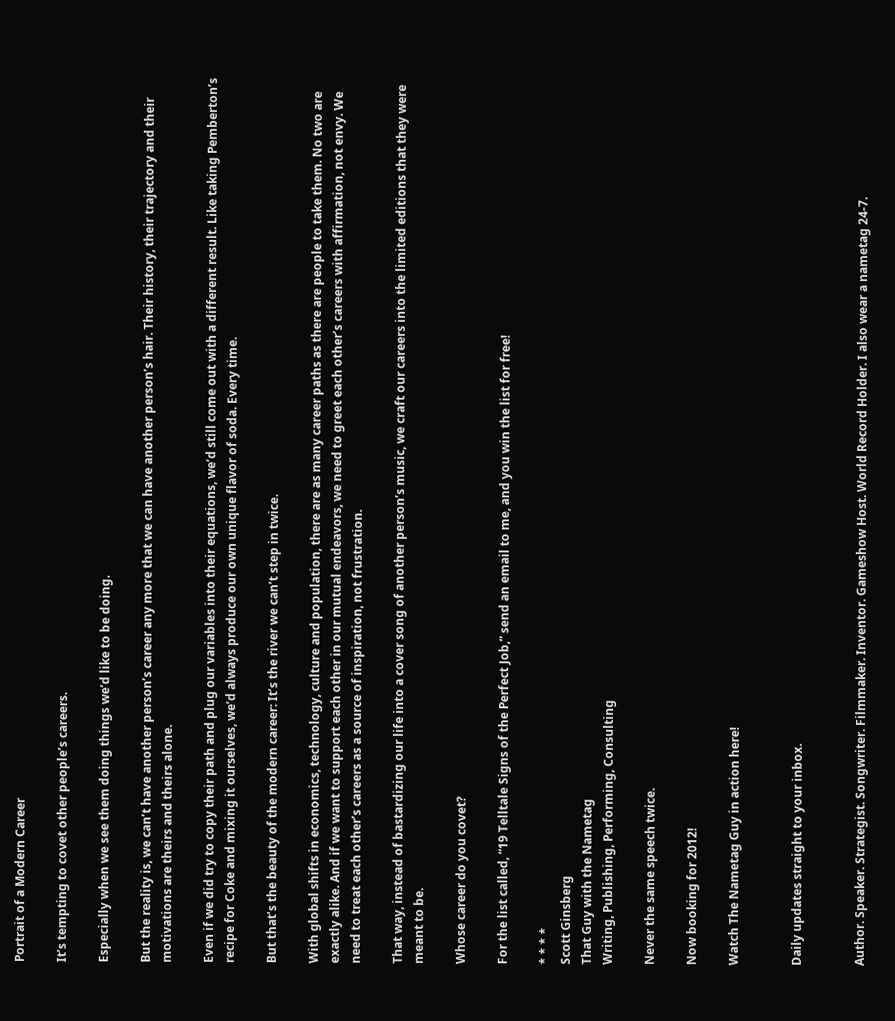Portrait of a Modern Career

It’s tempting to covet other people’s careers.

Especially when we see them doing things we’d like to be doing.

But the reality is, we can’t have another person’s career any more that we can have another person’s hair. Their history, their trajectory and their motivations are theirs and theirs alone.

Even if we did try to copy their path and plug our variables into their equations, we’d still come out with a different result. Like taking Pemberton’s recipe for Coke and mixing it ourselves, we’d always produce our own unique flavor of soda. Every time.

But that’s the beauty of the modern career: It’s the river we can’t step in twice.

With global shifts in economics, technology, culture and population, there are as many career paths as there are people to take them. No two are exactly alike. And if we want to support each other in our mutual endeavors, we need to greet each other’s careers with affirmation, not envy. We need to treat each other’s careers as a source of inspiration, not frustration.

That way, instead of bastardizing our life into a cover song of another person’s music, we craft our careers into the limited editions that they were meant to be.

Whose career do you covet?

For the list called, “19 Telltale Signs of the Perfect Job,” send an email to me, and you win the list for free!

* * * *
Scott Ginsberg
That Guy with the Nametag
Writing, Publishing, Performing, Consulting

Never the same speech twice.

Now booking for 2012!

Watch The Nametag Guy in action here!


Daily updates straight to your inbox.


Author. Speaker. Strategist. Songwriter. Filmmaker. Inventor. Gameshow Host. World Record Holder. I also wear a nametag 24-7.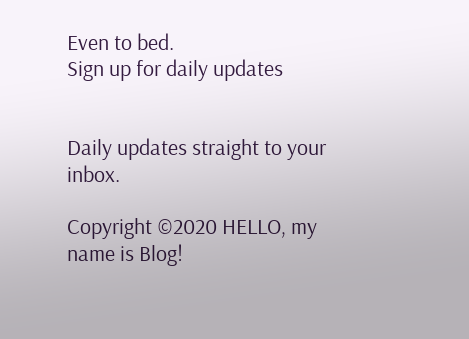Even to bed.
Sign up for daily updates


Daily updates straight to your inbox.

Copyright ©2020 HELLO, my name is Blog!